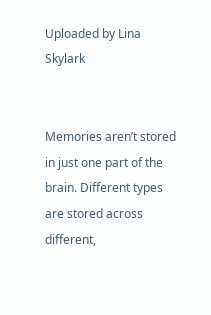Uploaded by Lina Skylark


Memories aren’t stored in just one part of the brain. Different types are stored across
different,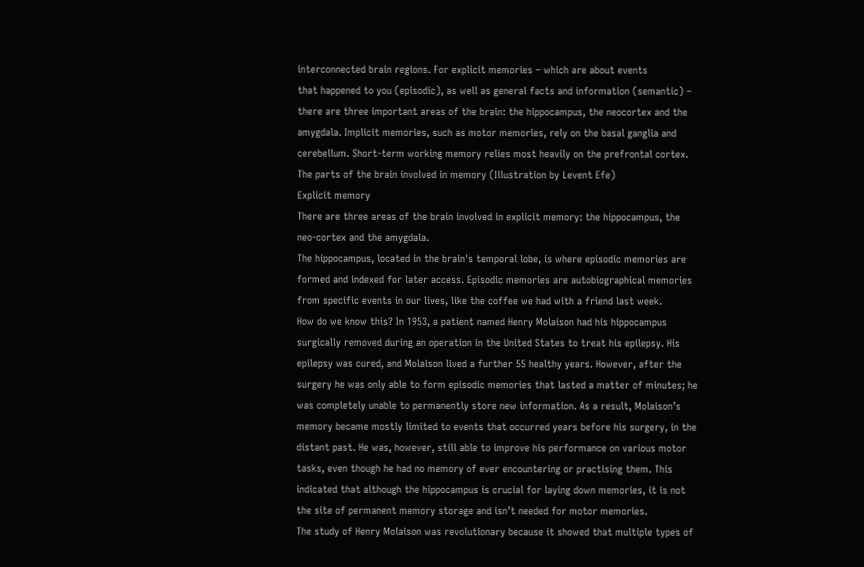interconnected brain regions. For explicit memories – which are about events
that happened to you (episodic), as well as general facts and information (semantic) –
there are three important areas of the brain: the hippocampus, the neocortex and the
amygdala. Implicit memories, such as motor memories, rely on the basal ganglia and
cerebellum. Short-term working memory relies most heavily on the prefrontal cortex.
The parts of the brain involved in memory (Illustration by Levent Efe)
Explicit memory
There are three areas of the brain involved in explicit memory: the hippocampus, the
neo-cortex and the amygdala.
The hippocampus, located in the brain's temporal lobe, is where episodic memories are
formed and indexed for later access. Episodic memories are autobiographical memories
from specific events in our lives, like the coffee we had with a friend last week.
How do we know this? In 1953, a patient named Henry Molaison had his hippocampus
surgically removed during an operation in the United States to treat his epilepsy. His
epilepsy was cured, and Molaison lived a further 55 healthy years. However, after the
surgery he was only able to form episodic memories that lasted a matter of minutes; he
was completely unable to permanently store new information. As a result, Molaison’s
memory became mostly limited to events that occurred years before his surgery, in the
distant past. He was, however, still able to improve his performance on various motor
tasks, even though he had no memory of ever encountering or practising them. This
indicated that although the hippocampus is crucial for laying down memories, it is not
the site of permanent memory storage and isn’t needed for motor memories.
The study of Henry Molaison was revolutionary because it showed that multiple types of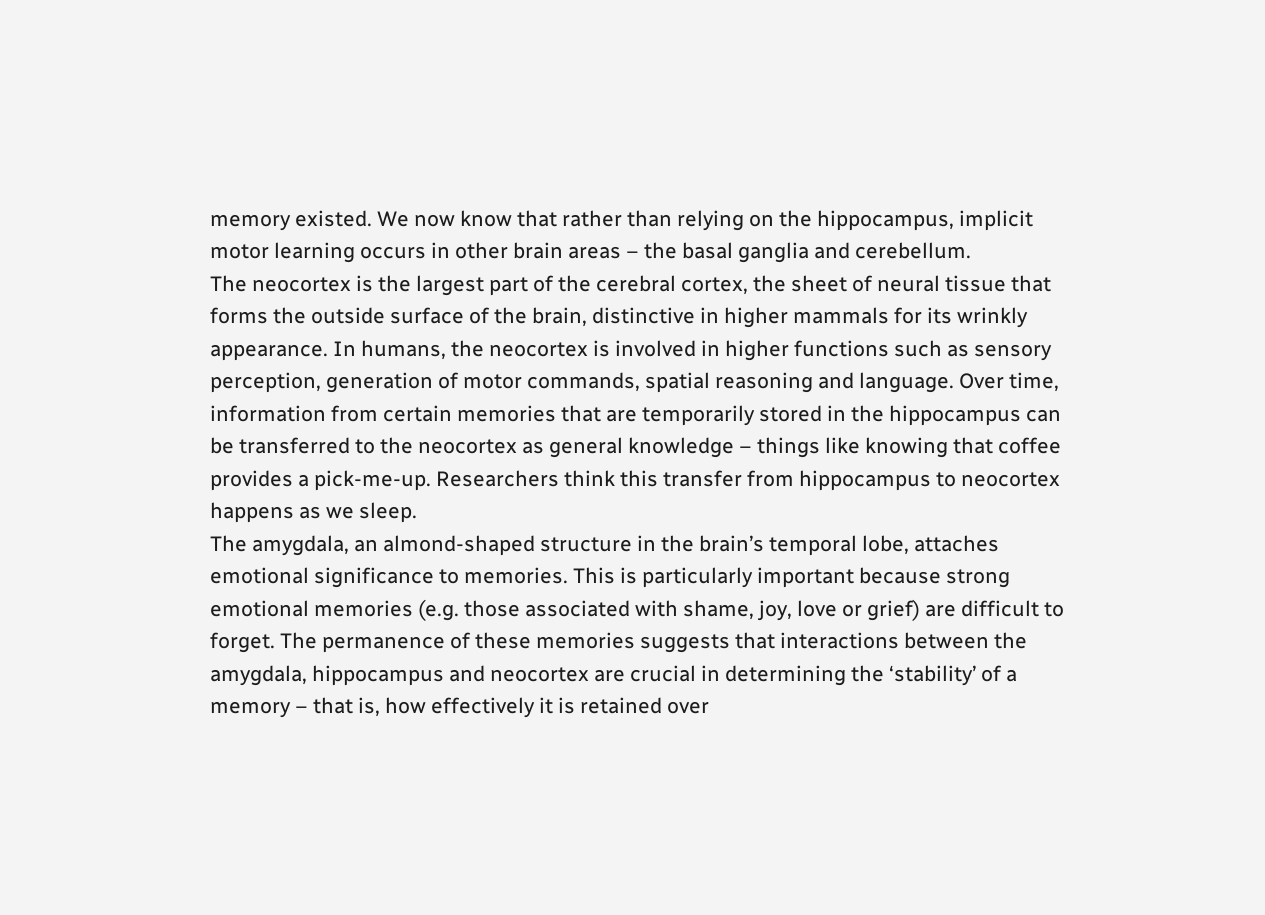memory existed. We now know that rather than relying on the hippocampus, implicit
motor learning occurs in other brain areas – the basal ganglia and cerebellum.
The neocortex is the largest part of the cerebral cortex, the sheet of neural tissue that
forms the outside surface of the brain, distinctive in higher mammals for its wrinkly
appearance. In humans, the neocortex is involved in higher functions such as sensory
perception, generation of motor commands, spatial reasoning and language. Over time,
information from certain memories that are temporarily stored in the hippocampus can
be transferred to the neocortex as general knowledge – things like knowing that coffee
provides a pick-me-up. Researchers think this transfer from hippocampus to neocortex
happens as we sleep.
The amygdala, an almond-shaped structure in the brain’s temporal lobe, attaches
emotional significance to memories. This is particularly important because strong
emotional memories (e.g. those associated with shame, joy, love or grief) are difficult to
forget. The permanence of these memories suggests that interactions between the
amygdala, hippocampus and neocortex are crucial in determining the ‘stability’ of a
memory – that is, how effectively it is retained over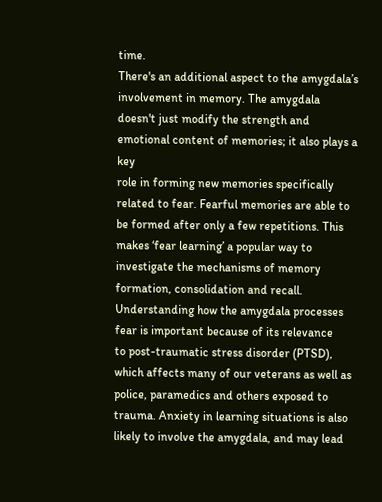time.
There's an additional aspect to the amygdala’s involvement in memory. The amygdala
doesn't just modify the strength and emotional content of memories; it also plays a key
role in forming new memories specifically related to fear. Fearful memories are able to
be formed after only a few repetitions. This makes ‘fear learning’ a popular way to
investigate the mechanisms of memory formation, consolidation and recall.
Understanding how the amygdala processes fear is important because of its relevance
to post-traumatic stress disorder (PTSD), which affects many of our veterans as well as
police, paramedics and others exposed to trauma. Anxiety in learning situations is also
likely to involve the amygdala, and may lead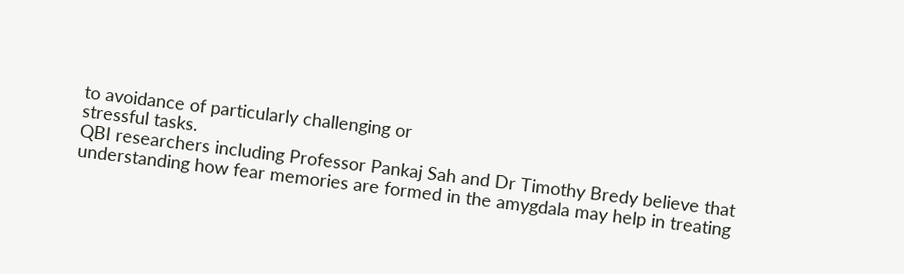to avoidance of particularly challenging or
stressful tasks.
QBI researchers including Professor Pankaj Sah and Dr Timothy Bredy believe that
understanding how fear memories are formed in the amygdala may help in treating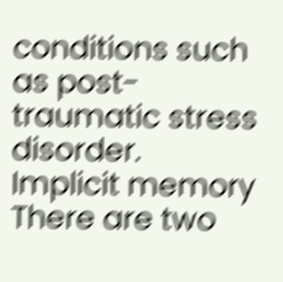conditions such as post-traumatic stress disorder.
Implicit memory
There are two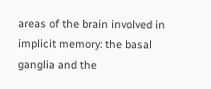areas of the brain involved in implicit memory: the basal ganglia and the